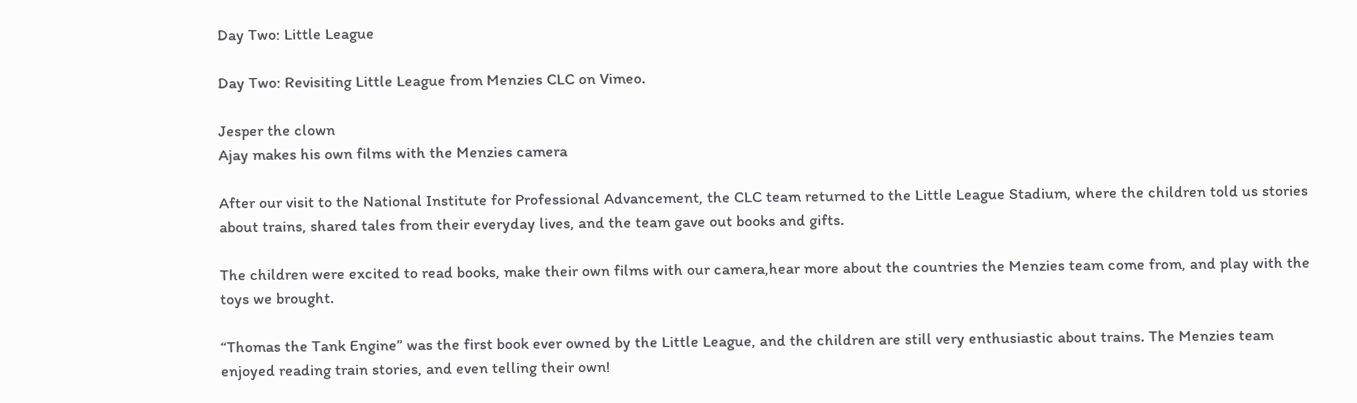Day Two: Little League

Day Two: Revisiting Little League from Menzies CLC on Vimeo.

Jesper the clown
Ajay makes his own films with the Menzies camera

After our visit to the National Institute for Professional Advancement, the CLC team returned to the Little League Stadium, where the children told us stories about trains, shared tales from their everyday lives, and the team gave out books and gifts.

The children were excited to read books, make their own films with our camera,hear more about the countries the Menzies team come from, and play with the toys we brought.

“Thomas the Tank Engine” was the first book ever owned by the Little League, and the children are still very enthusiastic about trains. The Menzies team enjoyed reading train stories, and even telling their own!